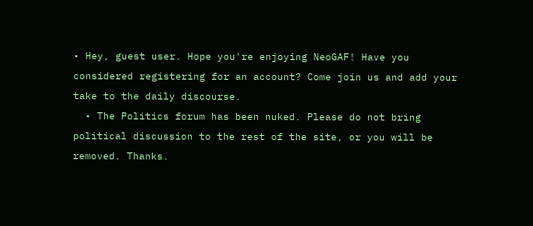• Hey, guest user. Hope you're enjoying NeoGAF! Have you considered registering for an account? Come join us and add your take to the daily discourse.
  • The Politics forum has been nuked. Please do not bring political discussion to the rest of the site, or you will be removed. Thanks.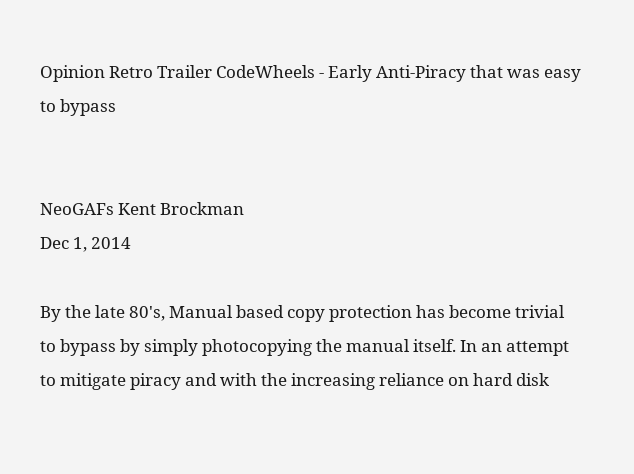Opinion Retro Trailer CodeWheels - Early Anti-Piracy that was easy to bypass


NeoGAFs Kent Brockman
Dec 1, 2014

By the late 80's, Manual based copy protection has become trivial to bypass by simply photocopying the manual itself. In an attempt to mitigate piracy and with the increasing reliance on hard disk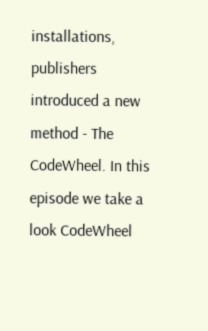installations, publishers introduced a new method - The CodeWheel. In this episode we take a look CodeWheel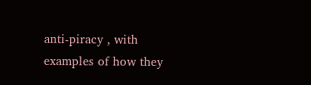anti-piracy , with examples of how they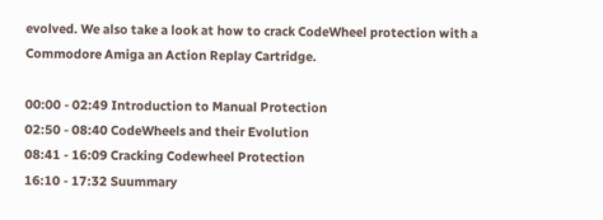evolved. We also take a look at how to crack CodeWheel protection with a Commodore Amiga an Action Replay Cartridge.

00:00 - 02:49 Introduction to Manual Protection
02:50 - 08:40 CodeWheels and their Evolution
08:41 - 16:09 Cracking Codewheel Protection
16:10 - 17:32 Suummary